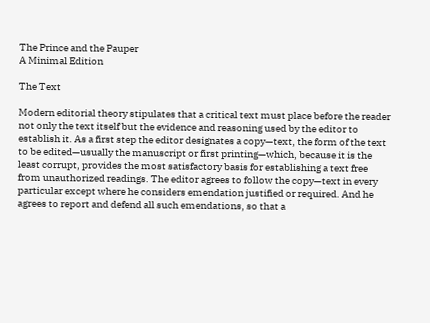The Prince and the Pauper
A Minimal Edition

The Text

Modern editorial theory stipulates that a critical text must place before the reader not only the text itself but the evidence and reasoning used by the editor to establish it. As a first step the editor designates a copy—text, the form of the text to be edited—usually the manuscript or first printing—which, because it is the least corrupt, provides the most satisfactory basis for establishing a text free from unauthorized readings. The editor agrees to follow the copy—text in every particular except where he considers emendation justified or required. And he agrees to report and defend all such emendations, so that a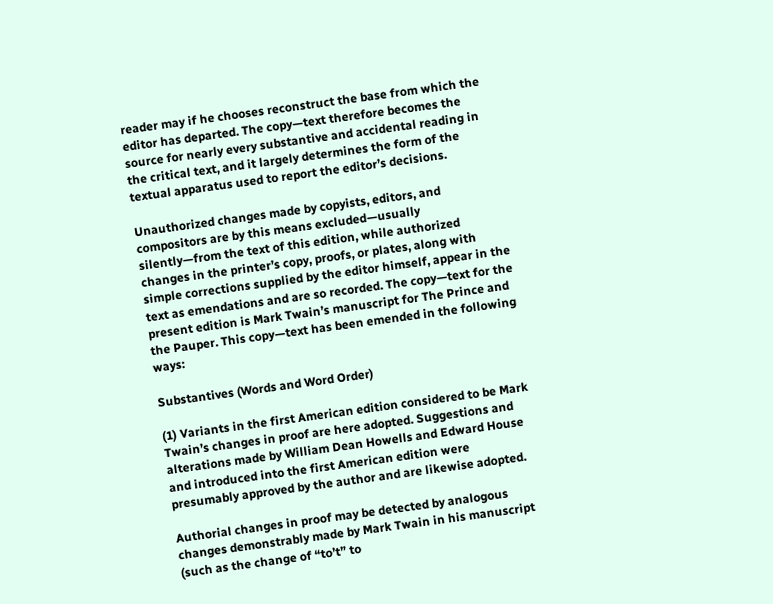reader may if he chooses reconstruct the base from which the editor has departed. The copy—text therefore becomes the source for nearly every substantive and accidental reading in the critical text, and it largely determines the form of the textual apparatus used to report the editor’s decisions.

Unauthorized changes made by copyists, editors, and compositors are by this means excluded—usually silently—from the text of this edition, while authorized changes in the printer’s copy, proofs, or plates, along with simple corrections supplied by the editor himself, appear in the text as emendations and are so recorded. The copy—text for the present edition is Mark Twain’s manuscript for The Prince and the Pauper. This copy—text has been emended in the following ways:

Substantives (Words and Word Order)

(1) Variants in the first American edition considered to be Mark Twain’s changes in proof are here adopted. Suggestions and alterations made by William Dean Howells and Edward House and introduced into the first American edition were presumably approved by the author and are likewise adopted.

Authorial changes in proof may be detected by analogous changes demonstrably made by Mark Twain in his manuscript (such as the change of “to’t” to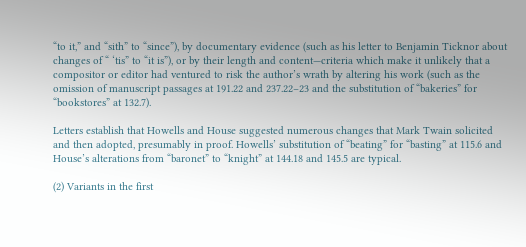“to it,” and “sith” to “since”), by documentary evidence (such as his letter to Benjamin Ticknor about changes of “ ‘tis” to “it is”), or by their length and content—criteria which make it unlikely that a compositor or editor had ventured to risk the author’s wrath by altering his work (such as the omission of manuscript passages at 191.22 and 237.22–23 and the substitution of “bakeries” for “bookstores” at 132.7).

Letters establish that Howells and House suggested numerous changes that Mark Twain solicited and then adopted, presumably in proof. Howells’ substitution of “beating” for “basting” at 115.6 and House’s alterations from “baronet” to “knight” at 144.18 and 145.5 are typical.

(2) Variants in the first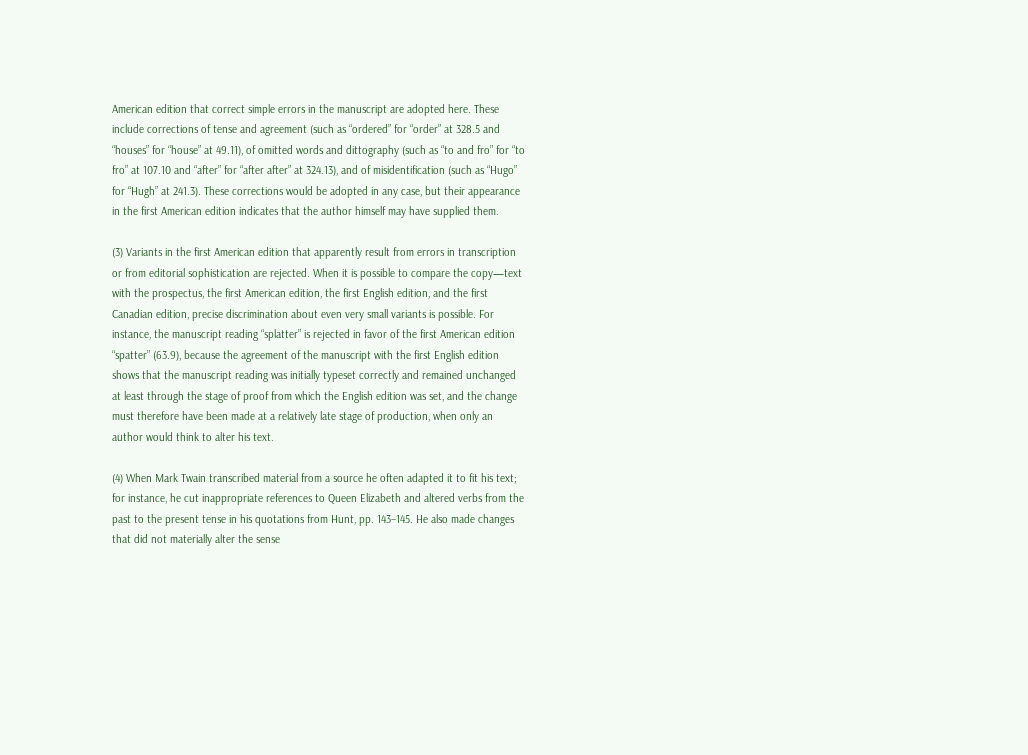American edition that correct simple errors in the manuscript are adopted here. These include corrections of tense and agreement (such as “ordered” for “order” at 328.5 and “houses” for “house” at 49.11), of omitted words and dittography (such as “to and fro” for “to fro” at 107.10 and “after” for “after after” at 324.13), and of misidentification (such as “Hugo” for “Hugh” at 241.3). These corrections would be adopted in any case, but their appearance in the first American edition indicates that the author himself may have supplied them.

(3) Variants in the first American edition that apparently result from errors in transcription or from editorial sophistication are rejected. When it is possible to compare the copy—text with the prospectus, the first American edition, the first English edition, and the first Canadian edition, precise discrimination about even very small variants is possible. For instance, the manuscript reading “splatter” is rejected in favor of the first American edition “spatter” (63.9), because the agreement of the manuscript with the first English edition shows that the manuscript reading was initially typeset correctly and remained unchanged at least through the stage of proof from which the English edition was set, and the change must therefore have been made at a relatively late stage of production, when only an author would think to alter his text.

(4) When Mark Twain transcribed material from a source he often adapted it to fit his text; for instance, he cut inappropriate references to Queen Elizabeth and altered verbs from the past to the present tense in his quotations from Hunt, pp. 143–145. He also made changes that did not materially alter the sense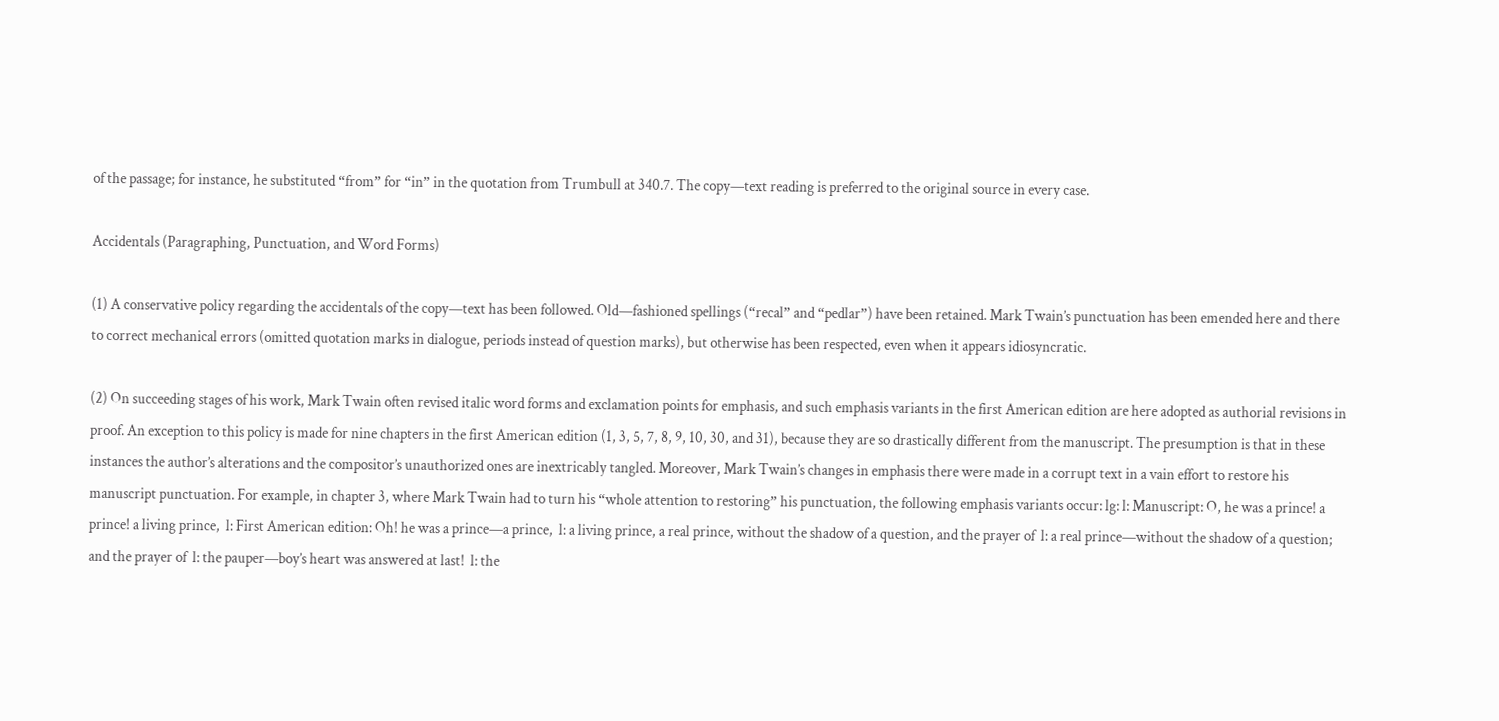of the passage; for instance, he substituted “from” for “in” in the quotation from Trumbull at 340.7. The copy—text reading is preferred to the original source in every case.

Accidentals (Paragraphing, Punctuation, and Word Forms)

(1) A conservative policy regarding the accidentals of the copy—text has been followed. Old—fashioned spellings (“recal” and “pedlar”) have been retained. Mark Twain’s punctuation has been emended here and there to correct mechanical errors (omitted quotation marks in dialogue, periods instead of question marks), but otherwise has been respected, even when it appears idiosyncratic.

(2) On succeeding stages of his work, Mark Twain often revised italic word forms and exclamation points for emphasis, and such emphasis variants in the first American edition are here adopted as authorial revisions in proof. An exception to this policy is made for nine chapters in the first American edition (1, 3, 5, 7, 8, 9, 10, 30, and 31), because they are so drastically different from the manuscript. The presumption is that in these instances the author’s alterations and the compositor’s unauthorized ones are inextricably tangled. Moreover, Mark Twain’s changes in emphasis there were made in a corrupt text in a vain effort to restore his manuscript punctuation. For example, in chapter 3, where Mark Twain had to turn his “whole attention to restoring” his punctuation, the following emphasis variants occur: lg: l: Manuscript: O, he was a prince! a prince! a living prince,  l: First American edition: Oh! he was a prince—a prince,  l: a living prince, a real prince, without the shadow of a question, and the prayer of  l: a real prince—without the shadow of a question; and the prayer of  l: the pauper—boy’s heart was answered at last!  l: the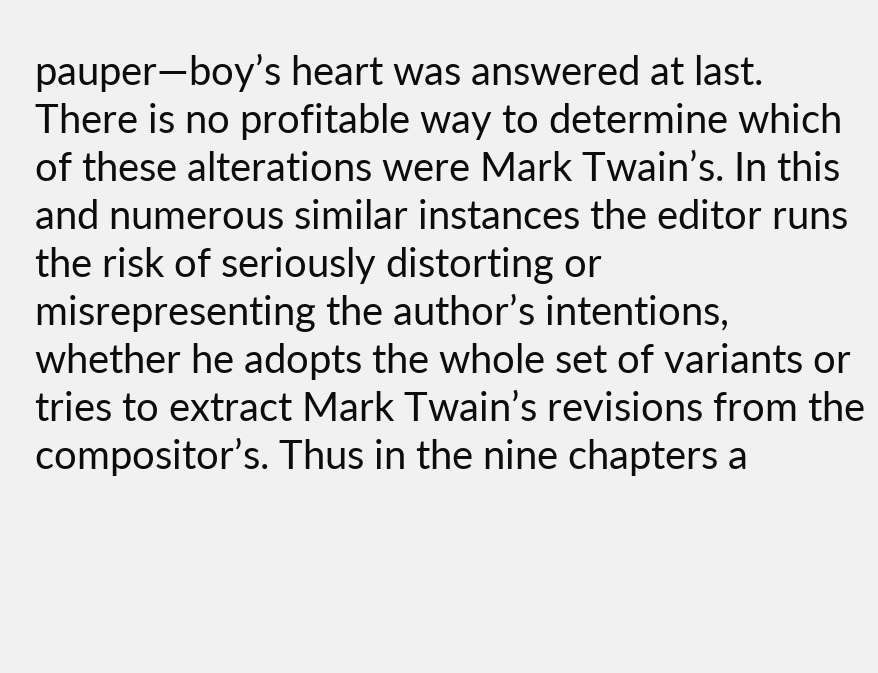pauper—boy’s heart was answered at last.    There is no profitable way to determine which of these alterations were Mark Twain’s. In this and numerous similar instances the editor runs the risk of seriously distorting or misrepresenting the author’s intentions, whether he adopts the whole set of variants or tries to extract Mark Twain’s revisions from the compositor’s. Thus in the nine chapters a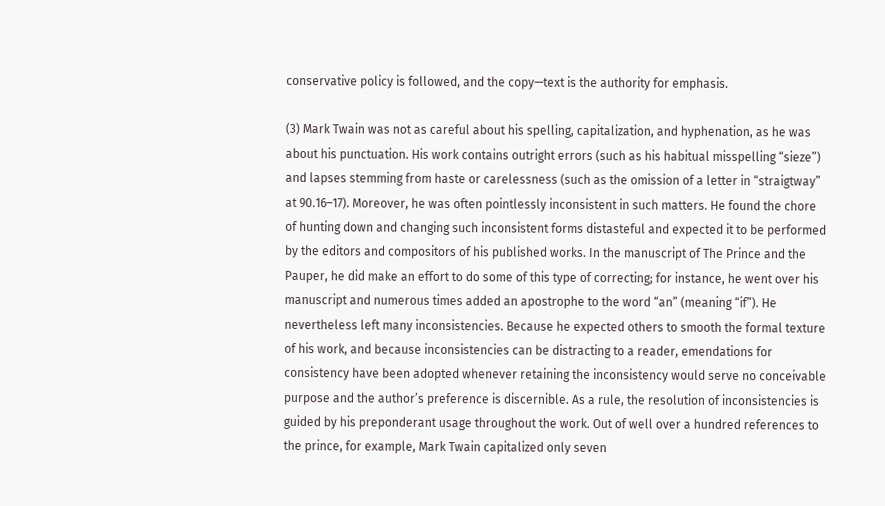conservative policy is followed, and the copy—text is the authority for emphasis.

(3) Mark Twain was not as careful about his spelling, capitalization, and hyphenation, as he was about his punctuation. His work contains outright errors (such as his habitual misspelling “sieze”) and lapses stemming from haste or carelessness (such as the omission of a letter in “straigtway” at 90.16–17). Moreover, he was often pointlessly inconsistent in such matters. He found the chore of hunting down and changing such inconsistent forms distasteful and expected it to be performed by the editors and compositors of his published works. In the manuscript of The Prince and the Pauper, he did make an effort to do some of this type of correcting; for instance, he went over his manuscript and numerous times added an apostrophe to the word “an” (meaning “if”). He nevertheless left many inconsistencies. Because he expected others to smooth the formal texture of his work, and because inconsistencies can be distracting to a reader, emendations for consistency have been adopted whenever retaining the inconsistency would serve no conceivable purpose and the author’s preference is discernible. As a rule, the resolution of inconsistencies is guided by his preponderant usage throughout the work. Out of well over a hundred references to the prince, for example, Mark Twain capitalized only seven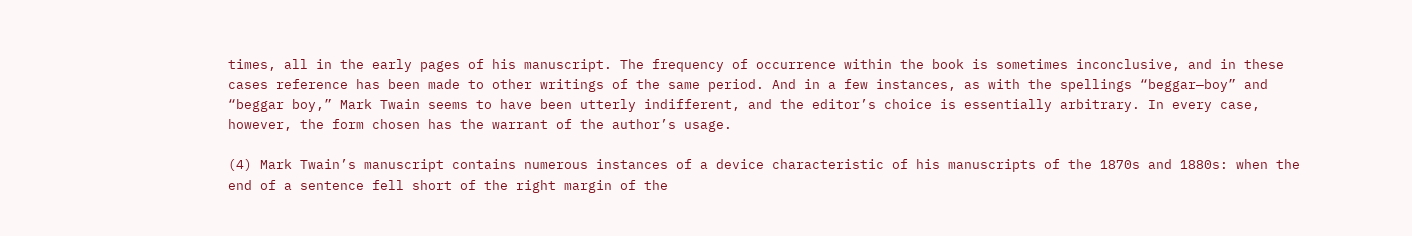times, all in the early pages of his manuscript. The frequency of occurrence within the book is sometimes inconclusive, and in these cases reference has been made to other writings of the same period. And in a few instances, as with the spellings “beggar—boy” and “beggar boy,” Mark Twain seems to have been utterly indifferent, and the editor’s choice is essentially arbitrary. In every case, however, the form chosen has the warrant of the author’s usage.

(4) Mark Twain’s manuscript contains numerous instances of a device characteristic of his manuscripts of the 1870s and 1880s: when the end of a sentence fell short of the right margin of the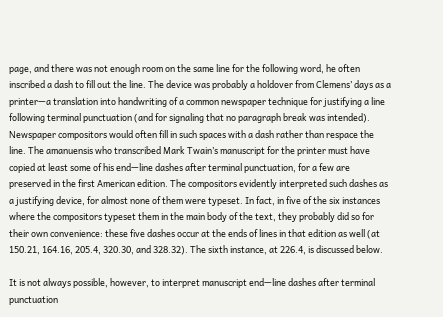page, and there was not enough room on the same line for the following word, he often inscribed a dash to fill out the line. The device was probably a holdover from Clemens’ days as a printer—a translation into handwriting of a common newspaper technique for justifying a line following terminal punctuation (and for signaling that no paragraph break was intended). Newspaper compositors would often fill in such spaces with a dash rather than respace the line. The amanuensis who transcribed Mark Twain’s manuscript for the printer must have copied at least some of his end—line dashes after terminal punctuation, for a few are preserved in the first American edition. The compositors evidently interpreted such dashes as a justifying device, for almost none of them were typeset. In fact, in five of the six instances where the compositors typeset them in the main body of the text, they probably did so for their own convenience: these five dashes occur at the ends of lines in that edition as well (at 150.21, 164.16, 205.4, 320.30, and 328.32). The sixth instance, at 226.4, is discussed below.

It is not always possible, however, to interpret manuscript end—line dashes after terminal punctuation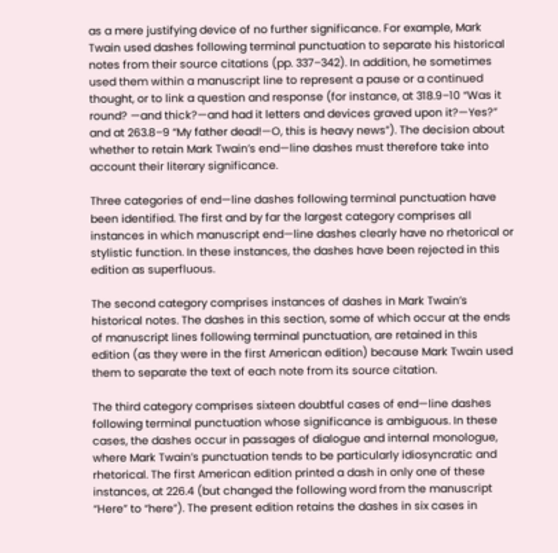as a mere justifying device of no further significance. For example, Mark Twain used dashes following terminal punctuation to separate his historical notes from their source citations (pp. 337–342). In addition, he sometimes used them within a manuscript line to represent a pause or a continued thought, or to link a question and response (for instance, at 318.9–10 “Was it round? —and thick?—and had it letters and devices graved upon it?—Yes?” and at 263.8–9 “My father dead!—O, this is heavy news”). The decision about whether to retain Mark Twain’s end—line dashes must therefore take into account their literary significance.

Three categories of end—line dashes following terminal punctuation have been identified. The first and by far the largest category comprises all instances in which manuscript end—line dashes clearly have no rhetorical or stylistic function. In these instances, the dashes have been rejected in this edition as superfluous.

The second category comprises instances of dashes in Mark Twain’s historical notes. The dashes in this section, some of which occur at the ends of manuscript lines following terminal punctuation, are retained in this edition (as they were in the first American edition) because Mark Twain used them to separate the text of each note from its source citation.

The third category comprises sixteen doubtful cases of end—line dashes following terminal punctuation whose significance is ambiguous. In these cases, the dashes occur in passages of dialogue and internal monologue, where Mark Twain’s punctuation tends to be particularly idiosyncratic and rhetorical. The first American edition printed a dash in only one of these instances, at 226.4 (but changed the following word from the manuscript “Here” to “here”). The present edition retains the dashes in six cases in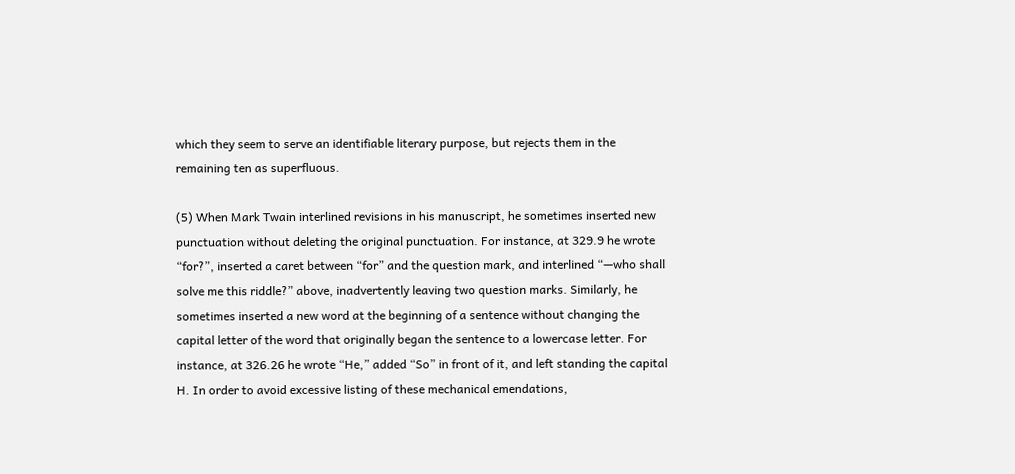which they seem to serve an identifiable literary purpose, but rejects them in the remaining ten as superfluous.

(5) When Mark Twain interlined revisions in his manuscript, he sometimes inserted new punctuation without deleting the original punctuation. For instance, at 329.9 he wrote “for?”, inserted a caret between “for” and the question mark, and interlined “—who shall solve me this riddle?” above, inadvertently leaving two question marks. Similarly, he sometimes inserted a new word at the beginning of a sentence without changing the capital letter of the word that originally began the sentence to a lowercase letter. For instance, at 326.26 he wrote “He,” added “So” in front of it, and left standing the capital H. In order to avoid excessive listing of these mechanical emendations,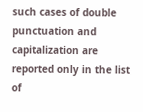such cases of double punctuation and capitalization are reported only in the list of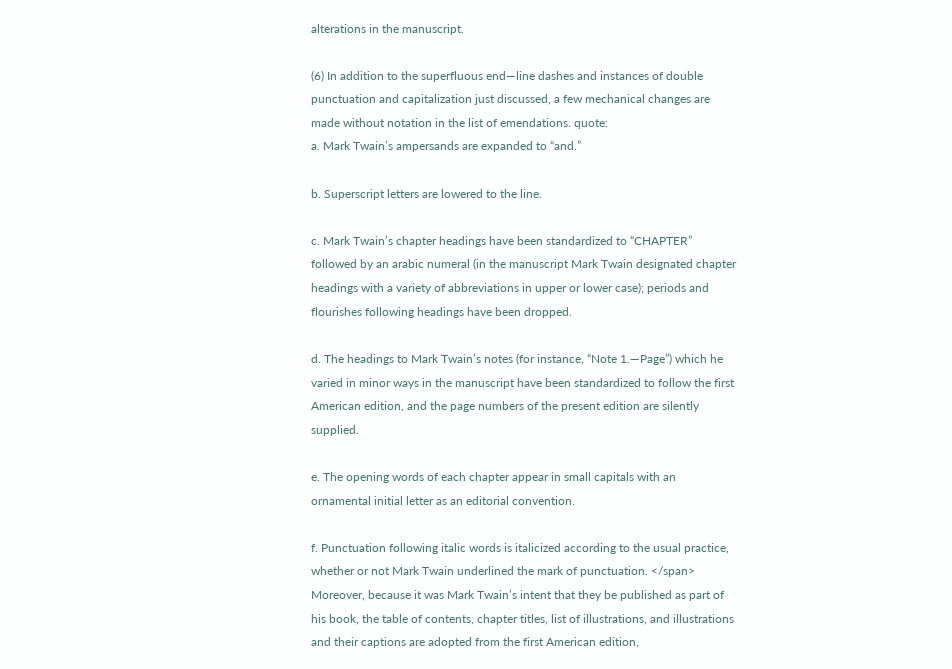alterations in the manuscript.

(6) In addition to the superfluous end—line dashes and instances of double punctuation and capitalization just discussed, a few mechanical changes are made without notation in the list of emendations. quote:
a. Mark Twain’s ampersands are expanded to “and.”

b. Superscript letters are lowered to the line.

c. Mark Twain’s chapter headings have been standardized to “CHAPTER” followed by an arabic numeral (in the manuscript Mark Twain designated chapter headings with a variety of abbreviations in upper or lower case); periods and flourishes following headings have been dropped.

d. The headings to Mark Twain’s notes (for instance, “Note 1.—Page”) which he varied in minor ways in the manuscript have been standardized to follow the first American edition, and the page numbers of the present edition are silently supplied.

e. The opening words of each chapter appear in small capitals with an ornamental initial letter as an editorial convention.

f. Punctuation following italic words is italicized according to the usual practice, whether or not Mark Twain underlined the mark of punctuation. </span>  Moreover, because it was Mark Twain’s intent that they be published as part of his book, the table of contents, chapter titles, list of illustrations, and illustrations and their captions are adopted from the first American edition,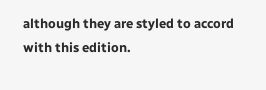although they are styled to accord with this edition.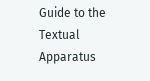Guide to the Textual Apparatus